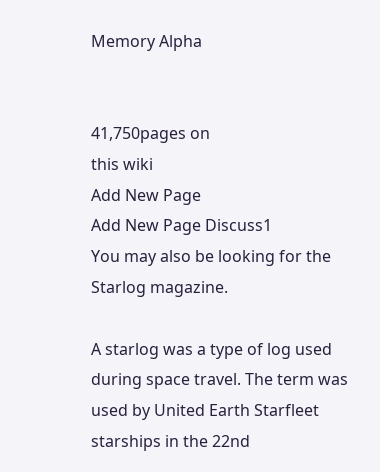Memory Alpha


41,750pages on
this wiki
Add New Page
Add New Page Discuss1
You may also be looking for the Starlog magazine.

A starlog was a type of log used during space travel. The term was used by United Earth Starfleet starships in the 22nd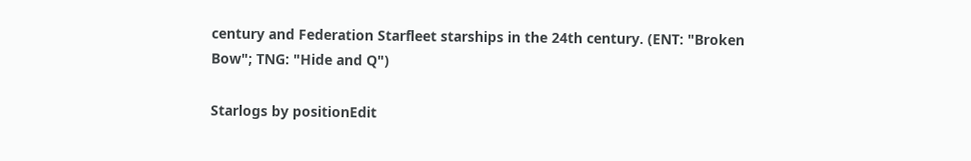century and Federation Starfleet starships in the 24th century. (ENT: "Broken Bow"; TNG: "Hide and Q")

Starlogs by positionEdit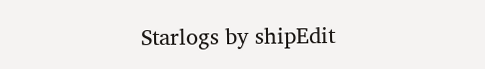Starlogs by shipEdit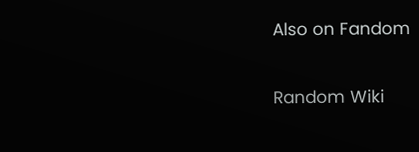Also on Fandom

Random Wiki